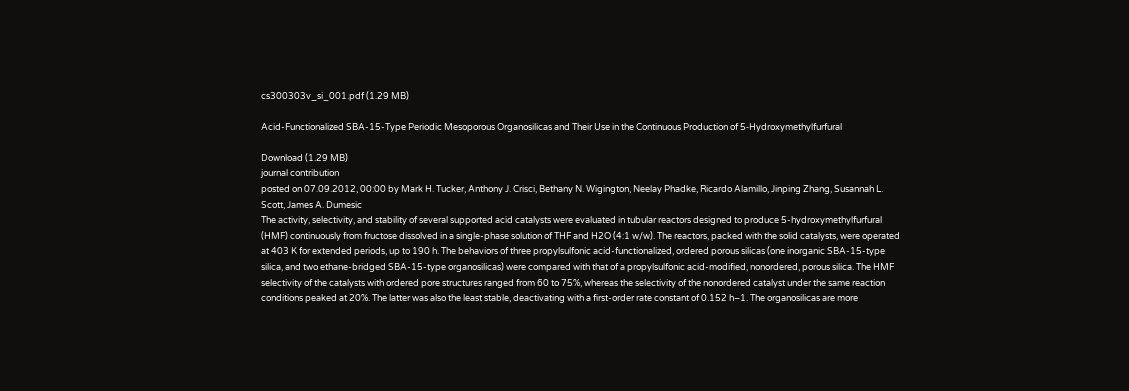cs300303v_si_001.pdf (1.29 MB)

Acid-Functionalized SBA-15-Type Periodic Mesoporous Organosilicas and Their Use in the Continuous Production of 5‑Hydroxymethylfurfural

Download (1.29 MB)
journal contribution
posted on 07.09.2012, 00:00 by Mark H. Tucker, Anthony J. Crisci, Bethany N. Wigington, Neelay Phadke, Ricardo Alamillo, Jinping Zhang, Susannah L. Scott, James A. Dumesic
The activity, selectivity, and stability of several supported acid catalysts were evaluated in tubular reactors designed to produce 5-hydroxymethylfurfural (HMF) continuously from fructose dissolved in a single-phase solution of THF and H2O (4:1 w/w). The reactors, packed with the solid catalysts, were operated at 403 K for extended periods, up to 190 h. The behaviors of three propylsulfonic acid-functionalized, ordered porous silicas (one inorganic SBA-15-type silica, and two ethane-bridged SBA-15-type organosilicas) were compared with that of a propylsulfonic acid-modified, nonordered, porous silica. The HMF selectivity of the catalysts with ordered pore structures ranged from 60 to 75%, whereas the selectivity of the nonordered catalyst under the same reaction conditions peaked at 20%. The latter was also the least stable, deactivating with a first-order rate constant of 0.152 h–1. The organosilicas are more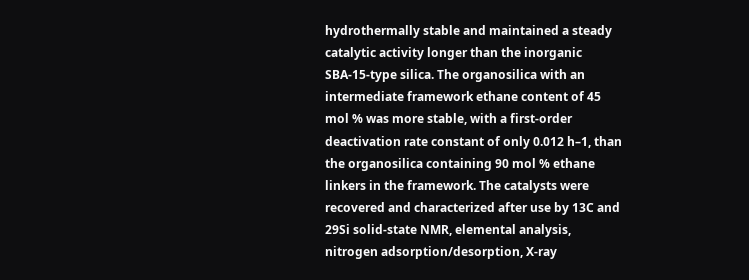hydrothermally stable and maintained a steady catalytic activity longer than the inorganic SBA-15-type silica. The organosilica with an intermediate framework ethane content of 45 mol % was more stable, with a first-order deactivation rate constant of only 0.012 h–1, than the organosilica containing 90 mol % ethane linkers in the framework. The catalysts were recovered and characterized after use by 13C and 29Si solid-state NMR, elemental analysis, nitrogen adsorption/desorption, X-ray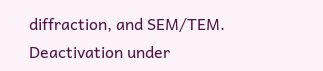diffraction, and SEM/TEM. Deactivation under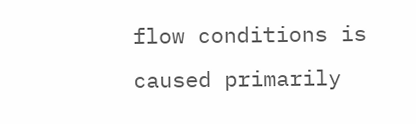flow conditions is caused primarily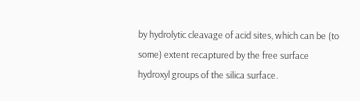by hydrolytic cleavage of acid sites, which can be (to some) extent recaptured by the free surface hydroxyl groups of the silica surface.